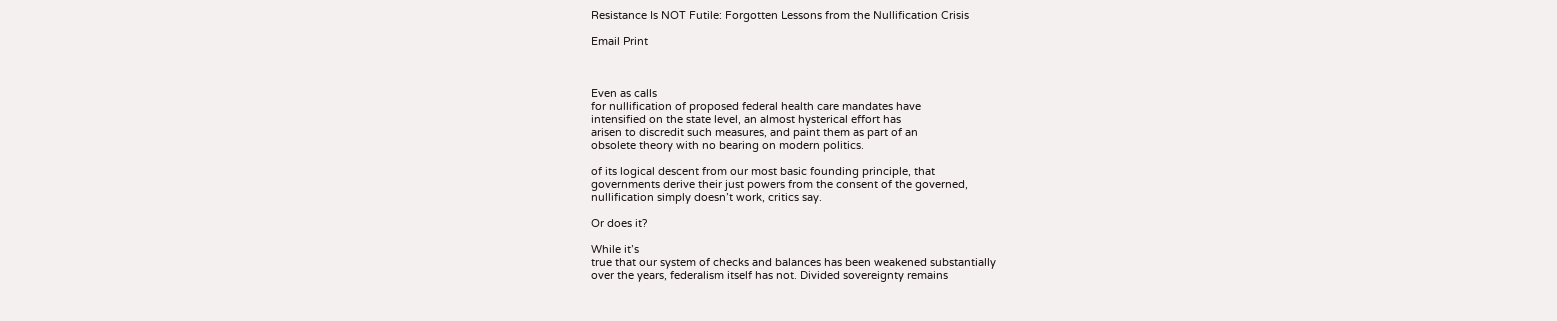Resistance Is NOT Futile: Forgotten Lessons from the Nullification Crisis

Email Print



Even as calls
for nullification of proposed federal health care mandates have
intensified on the state level, an almost hysterical effort has
arisen to discredit such measures, and paint them as part of an
obsolete theory with no bearing on modern politics.

of its logical descent from our most basic founding principle, that
governments derive their just powers from the consent of the governed,
nullification simply doesn’t work, critics say.

Or does it?

While it’s
true that our system of checks and balances has been weakened substantially
over the years, federalism itself has not. Divided sovereignty remains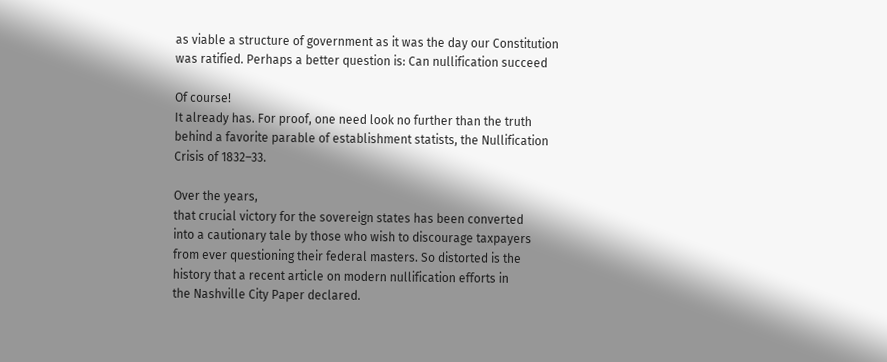as viable a structure of government as it was the day our Constitution
was ratified. Perhaps a better question is: Can nullification succeed

Of course!
It already has. For proof, one need look no further than the truth
behind a favorite parable of establishment statists, the Nullification
Crisis of 1832–33.

Over the years,
that crucial victory for the sovereign states has been converted
into a cautionary tale by those who wish to discourage taxpayers
from ever questioning their federal masters. So distorted is the
history that a recent article on modern nullification efforts in
the Nashville City Paper declared.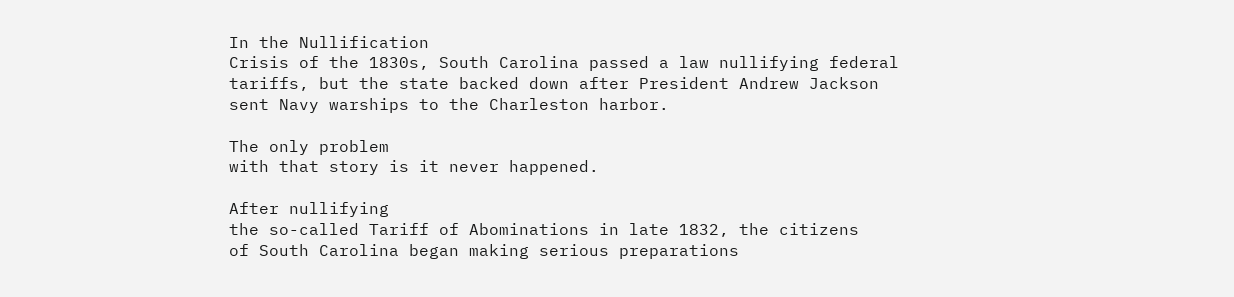In the Nullification
Crisis of the 1830s, South Carolina passed a law nullifying federal
tariffs, but the state backed down after President Andrew Jackson
sent Navy warships to the Charleston harbor.

The only problem
with that story is it never happened.

After nullifying
the so-called Tariff of Abominations in late 1832, the citizens
of South Carolina began making serious preparations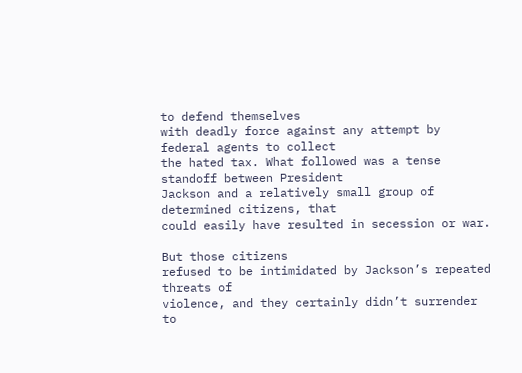to defend themselves
with deadly force against any attempt by federal agents to collect
the hated tax. What followed was a tense standoff between President
Jackson and a relatively small group of determined citizens, that
could easily have resulted in secession or war.

But those citizens
refused to be intimidated by Jackson’s repeated threats of
violence, and they certainly didn’t surrender to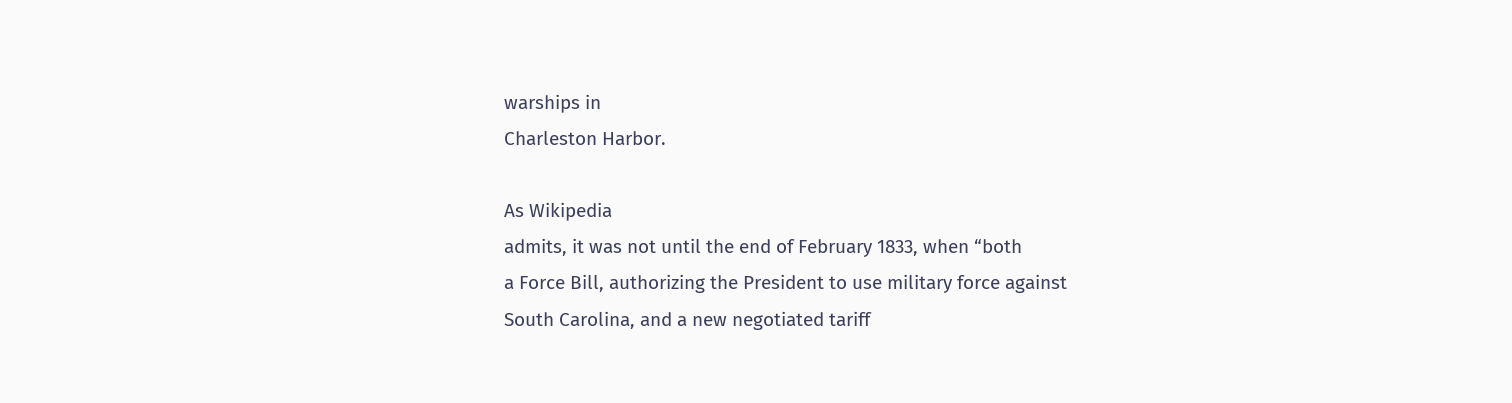warships in
Charleston Harbor.

As Wikipedia
admits, it was not until the end of February 1833, when “both
a Force Bill, authorizing the President to use military force against
South Carolina, and a new negotiated tariff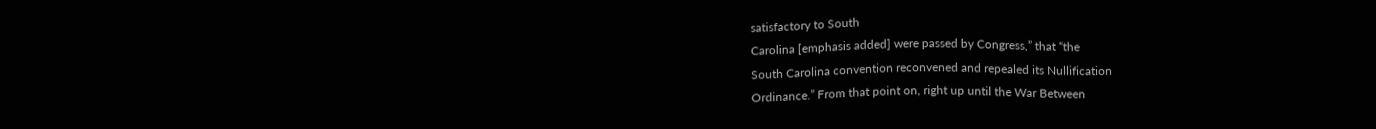satisfactory to South
Carolina [emphasis added] were passed by Congress,” that “the
South Carolina convention reconvened and repealed its Nullification
Ordinance.” From that point on, right up until the War Between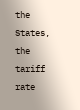the States, the tariff rate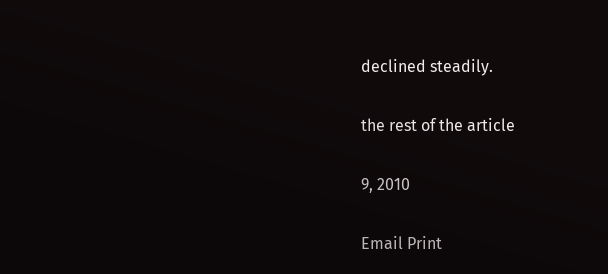declined steadily.

the rest of the article

9, 2010

Email Print